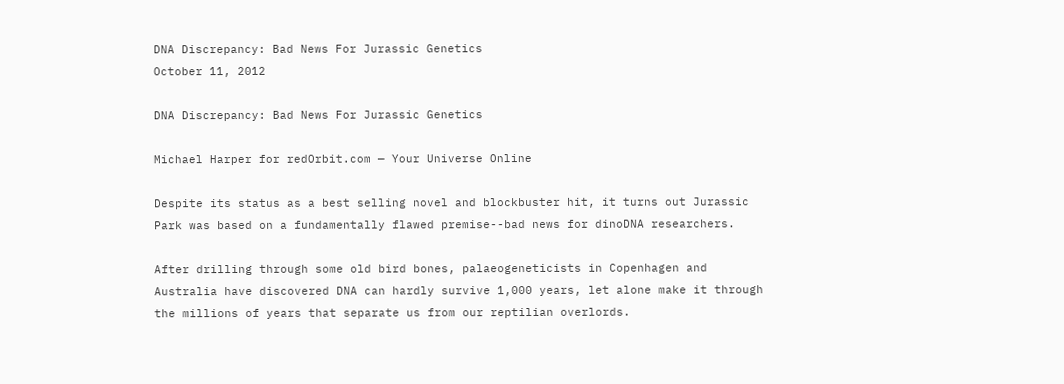DNA Discrepancy: Bad News For Jurassic Genetics
October 11, 2012

DNA Discrepancy: Bad News For Jurassic Genetics

Michael Harper for redOrbit.com — Your Universe Online

Despite its status as a best selling novel and blockbuster hit, it turns out Jurassic Park was based on a fundamentally flawed premise--bad news for dinoDNA researchers.

After drilling through some old bird bones, palaeogeneticists in Copenhagen and Australia have discovered DNA can hardly survive 1,000 years, let alone make it through the millions of years that separate us from our reptilian overlords.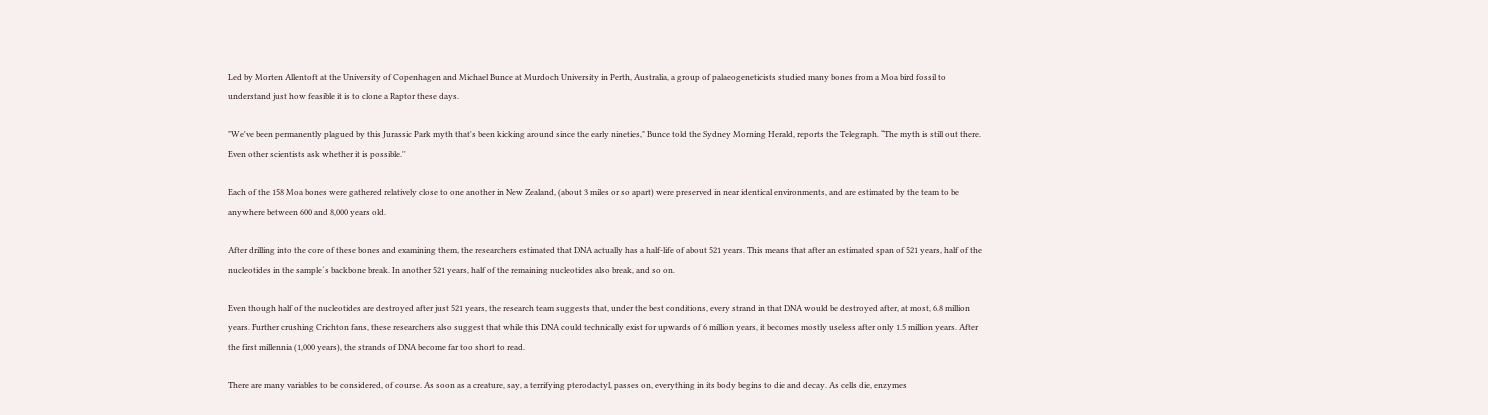Led by Morten Allentoft at the University of Copenhagen and Michael Bunce at Murdoch University in Perth, Australia, a group of palaeogeneticists studied many bones from a Moa bird fossil to understand just how feasible it is to clone a Raptor these days.

"We've been permanently plagued by this Jurassic Park myth that's been kicking around since the early nineties," Bunce told the Sydney Morning Herald, reports the Telegraph. “The myth is still out there. Even other scientists ask whether it is possible.''

Each of the 158 Moa bones were gathered relatively close to one another in New Zealand, (about 3 miles or so apart) were preserved in near identical environments, and are estimated by the team to be anywhere between 600 and 8,000 years old.

After drilling into the core of these bones and examining them, the researchers estimated that DNA actually has a half-life of about 521 years. This means that after an estimated span of 521 years, half of the nucleotides in the sample´s backbone break. In another 521 years, half of the remaining nucleotides also break, and so on.

Even though half of the nucleotides are destroyed after just 521 years, the research team suggests that, under the best conditions, every strand in that DNA would be destroyed after, at most, 6.8 million years. Further crushing Crichton fans, these researchers also suggest that while this DNA could technically exist for upwards of 6 million years, it becomes mostly useless after only 1.5 million years. After the first millennia (1,000 years), the strands of DNA become far too short to read.

There are many variables to be considered, of course. As soon as a creature, say, a terrifying pterodactyl, passes on, everything in its body begins to die and decay. As cells die, enzymes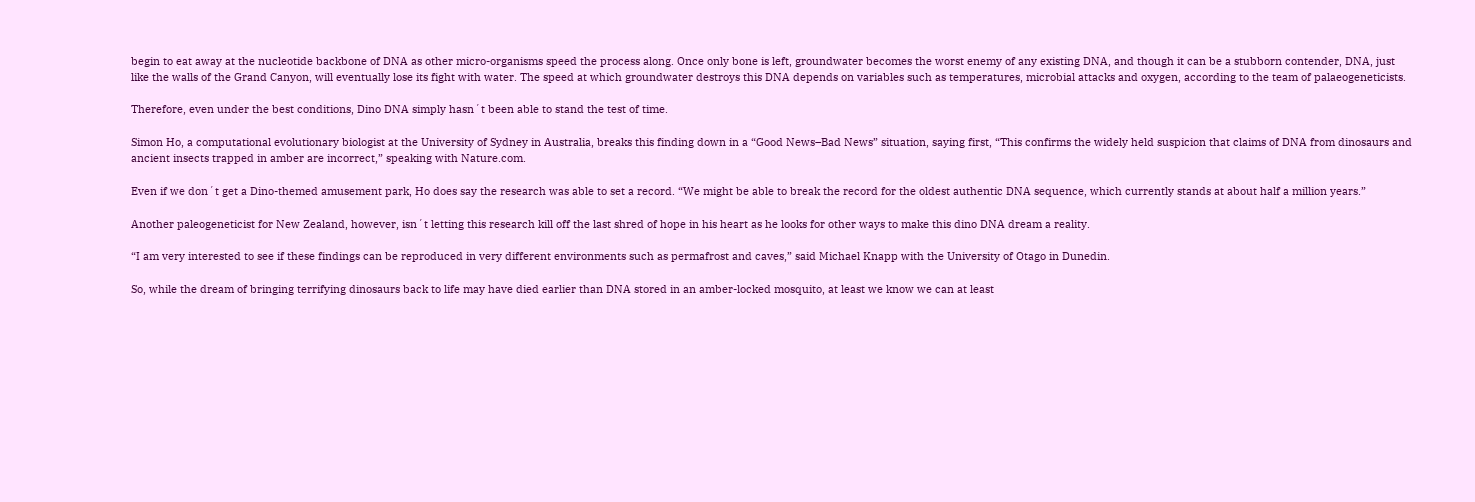begin to eat away at the nucleotide backbone of DNA as other micro-organisms speed the process along. Once only bone is left, groundwater becomes the worst enemy of any existing DNA, and though it can be a stubborn contender, DNA, just like the walls of the Grand Canyon, will eventually lose its fight with water. The speed at which groundwater destroys this DNA depends on variables such as temperatures, microbial attacks and oxygen, according to the team of palaeogeneticists.

Therefore, even under the best conditions, Dino DNA simply hasn´t been able to stand the test of time.

Simon Ho, a computational evolutionary biologist at the University of Sydney in Australia, breaks this finding down in a “Good News–Bad News” situation, saying first, “This confirms the widely held suspicion that claims of DNA from dinosaurs and ancient insects trapped in amber are incorrect,” speaking with Nature.com.

Even if we don´t get a Dino-themed amusement park, Ho does say the research was able to set a record. “We might be able to break the record for the oldest authentic DNA sequence, which currently stands at about half a million years.”

Another paleogeneticist for New Zealand, however, isn´t letting this research kill off the last shred of hope in his heart as he looks for other ways to make this dino DNA dream a reality.

“I am very interested to see if these findings can be reproduced in very different environments such as permafrost and caves,” said Michael Knapp with the University of Otago in Dunedin.

So, while the dream of bringing terrifying dinosaurs back to life may have died earlier than DNA stored in an amber-locked mosquito, at least we know we can at least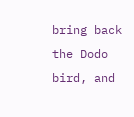bring back the Dodo bird, and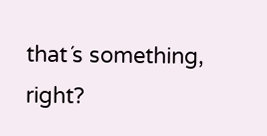that´s something, right?